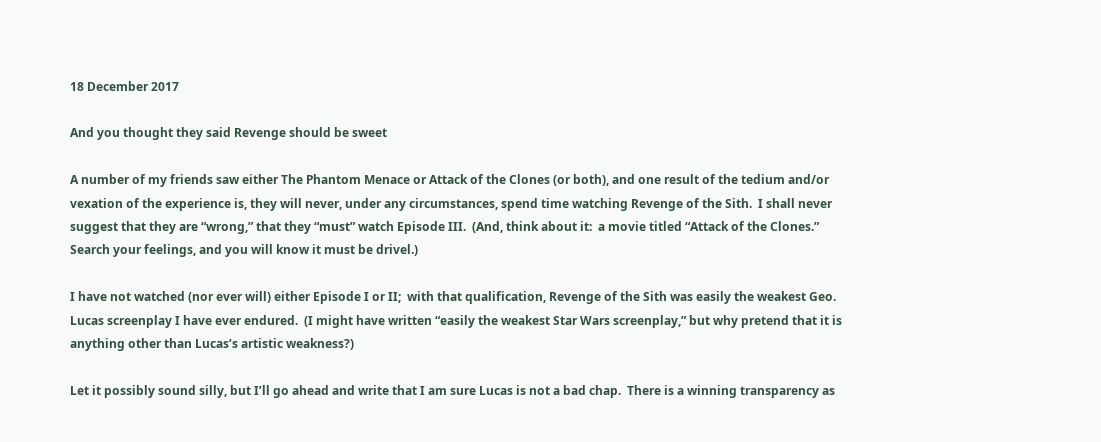18 December 2017

And you thought they said Revenge should be sweet

A number of my friends saw either The Phantom Menace or Attack of the Clones (or both), and one result of the tedium and/or vexation of the experience is, they will never, under any circumstances, spend time watching Revenge of the Sith.  I shall never suggest that they are “wrong,” that they “must” watch Episode III.  (And, think about it:  a movie titled “Attack of the Clones.”  Search your feelings, and you will know it must be drivel.)

I have not watched (nor ever will) either Episode I or II;  with that qualification, Revenge of the Sith was easily the weakest Geo. Lucas screenplay I have ever endured.  (I might have written “easily the weakest Star Wars screenplay,” but why pretend that it is anything other than Lucas’s artistic weakness?)

Let it possibly sound silly, but I’ll go ahead and write that I am sure Lucas is not a bad chap.  There is a winning transparency as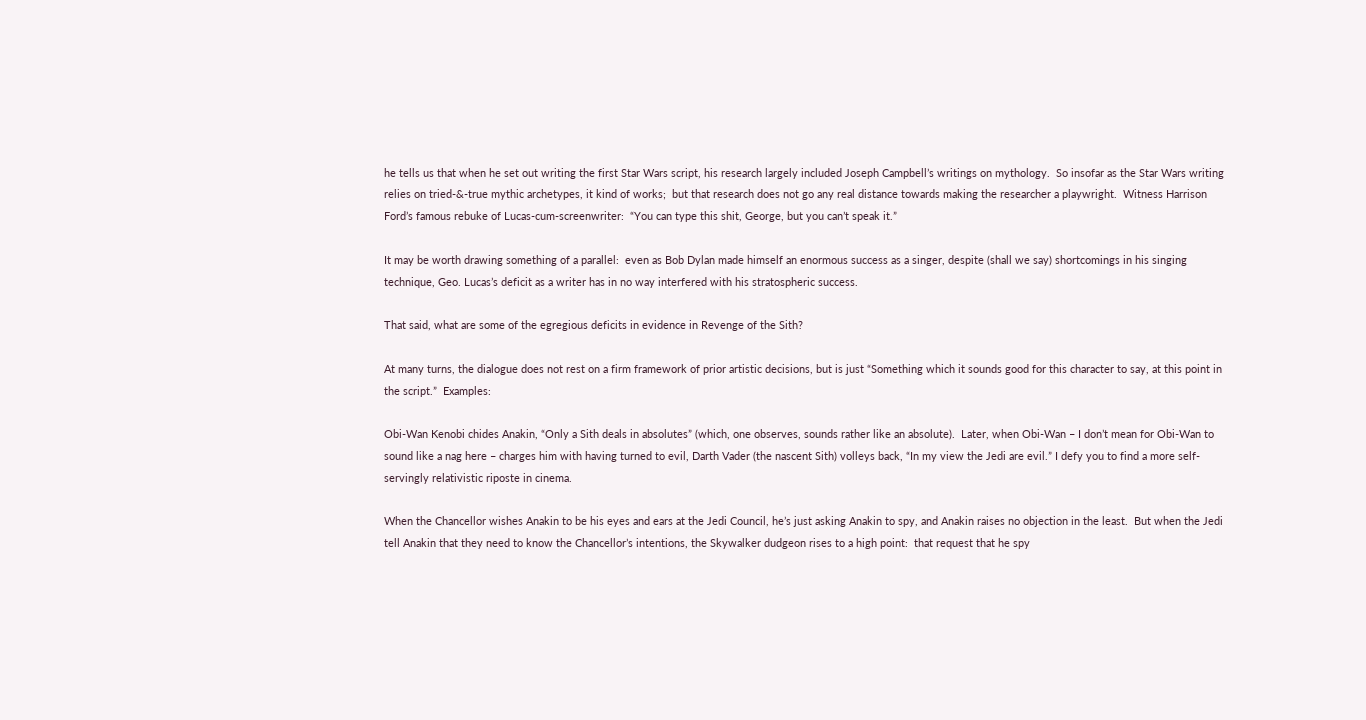he tells us that when he set out writing the first Star Wars script, his research largely included Joseph Campbell’s writings on mythology.  So insofar as the Star Wars writing relies on tried-&-true mythic archetypes, it kind of works;  but that research does not go any real distance towards making the researcher a playwright.  Witness Harrison Ford’s famous rebuke of Lucas-cum-screenwriter:  “You can type this shit, George, but you can’t speak it.”

It may be worth drawing something of a parallel:  even as Bob Dylan made himself an enormous success as a singer, despite (shall we say) shortcomings in his singing technique, Geo. Lucas’s deficit as a writer has in no way interfered with his stratospheric success.

That said, what are some of the egregious deficits in evidence in Revenge of the Sith?

At many turns, the dialogue does not rest on a firm framework of prior artistic decisions, but is just “Something which it sounds good for this character to say, at this point in the script.”  Examples:

Obi-Wan Kenobi chides Anakin, “Only a Sith deals in absolutes” (which, one observes, sounds rather like an absolute).  Later, when Obi-Wan – I don’t mean for Obi-Wan to sound like a nag here – charges him with having turned to evil, Darth Vader (the nascent Sith) volleys back, “In my view the Jedi are evil.” I defy you to find a more self-servingly relativistic riposte in cinema.

When the Chancellor wishes Anakin to be his eyes and ears at the Jedi Council, he’s just asking Anakin to spy, and Anakin raises no objection in the least.  But when the Jedi tell Anakin that they need to know the Chancellor’s intentions, the Skywalker dudgeon rises to a high point:  that request that he spy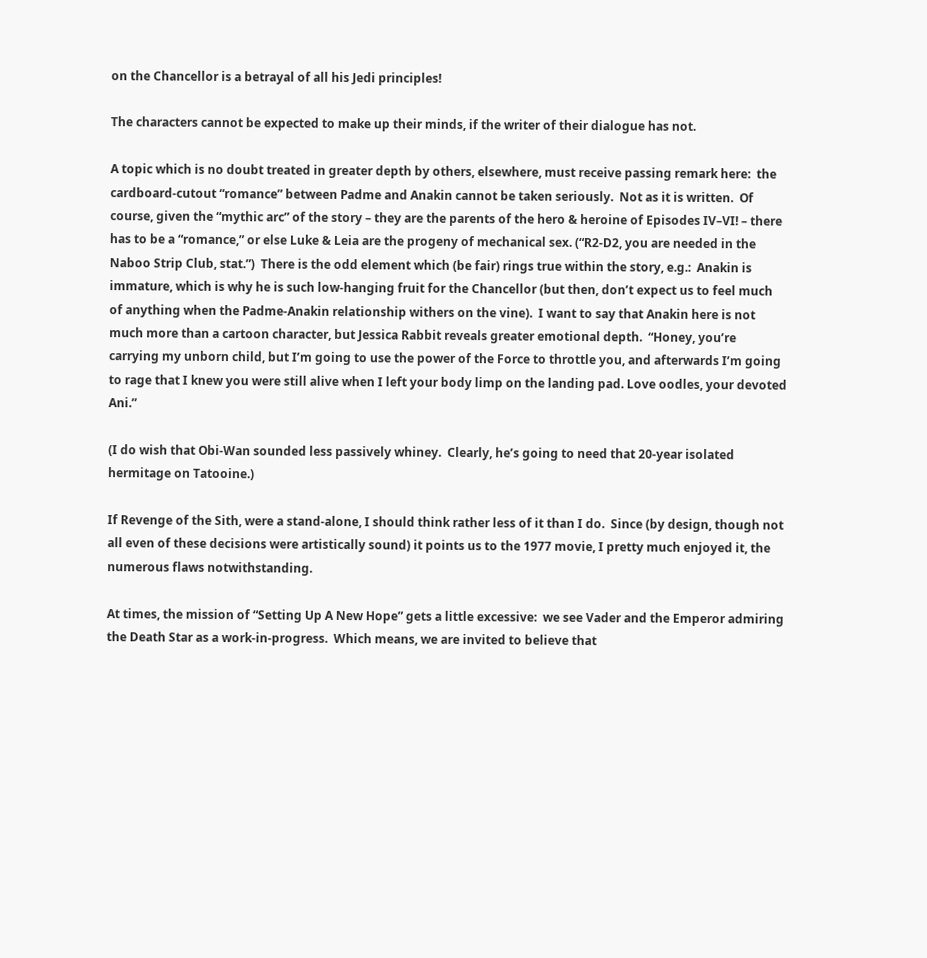on the Chancellor is a betrayal of all his Jedi principles!

The characters cannot be expected to make up their minds, if the writer of their dialogue has not.

A topic which is no doubt treated in greater depth by others, elsewhere, must receive passing remark here:  the cardboard-cutout “romance” between Padme and Anakin cannot be taken seriously.  Not as it is written.  Of course, given the “mythic arc” of the story – they are the parents of the hero & heroine of Episodes IV–VI! – there has to be a “romance,” or else Luke & Leia are the progeny of mechanical sex. (“R2-D2, you are needed in the Naboo Strip Club, stat.”)  There is the odd element which (be fair) rings true within the story, e.g.:  Anakin is immature, which is why he is such low-hanging fruit for the Chancellor (but then, don’t expect us to feel much of anything when the Padme-Anakin relationship withers on the vine).  I want to say that Anakin here is not much more than a cartoon character, but Jessica Rabbit reveals greater emotional depth.  “Honey, you’re carrying my unborn child, but I’m going to use the power of the Force to throttle you, and afterwards I’m going to rage that I knew you were still alive when I left your body limp on the landing pad. Love oodles, your devoted Ani.”

(I do wish that Obi-Wan sounded less passively whiney.  Clearly, he’s going to need that 20-year isolated hermitage on Tatooine.)

If Revenge of the Sith, were a stand-alone, I should think rather less of it than I do.  Since (by design, though not all even of these decisions were artistically sound) it points us to the 1977 movie, I pretty much enjoyed it, the numerous flaws notwithstanding.

At times, the mission of “Setting Up A New Hope” gets a little excessive:  we see Vader and the Emperor admiring the Death Star as a work-in-progress.  Which means, we are invited to believe that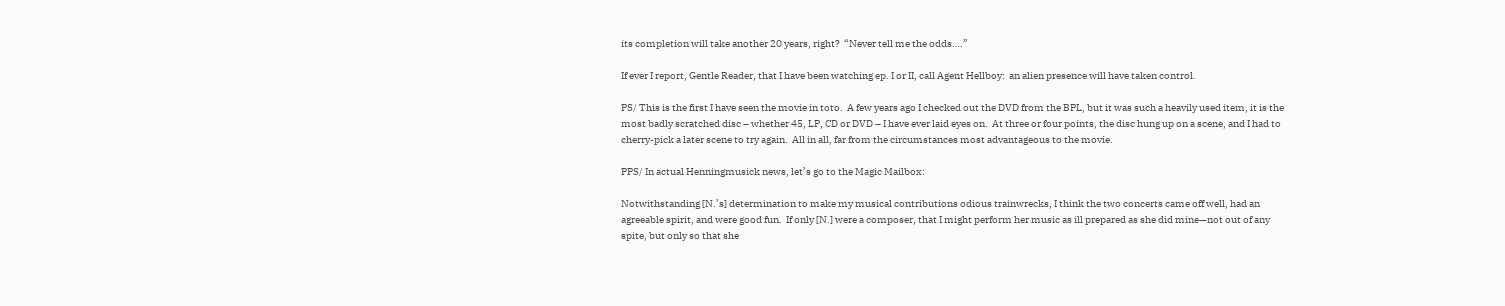its completion will take another 20 years, right?  “Never tell me the odds….”

If ever I report, Gentle Reader, that I have been watching ep. I or II, call Agent Hellboy:  an alien presence will have taken control.

PS/ This is the first I have seen the movie in toto.  A few years ago I checked out the DVD from the BPL, but it was such a heavily used item, it is the most badly scratched disc – whether 45, LP, CD or DVD – I have ever laid eyes on.  At three or four points, the disc hung up on a scene, and I had to cherry-pick a later scene to try again.  All in all, far from the circumstances most advantageous to the movie.

PPS/ In actual Henningmusick news, let’s go to the Magic Mailbox:

Notwithstanding [N.’s] determination to make my musical contributions odious trainwrecks, I think the two concerts came off well, had an agreeable spirit, and were good fun.  If only [N.] were a composer, that I might perform her music as ill prepared as she did mine—not out of any spite, but only so that she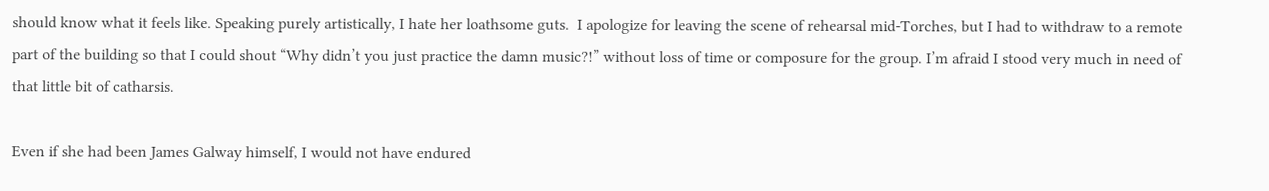should know what it feels like. Speaking purely artistically, I hate her loathsome guts.  I apologize for leaving the scene of rehearsal mid-Torches, but I had to withdraw to a remote part of the building so that I could shout “Why didn’t you just practice the damn music?!” without loss of time or composure for the group. I’m afraid I stood very much in need of that little bit of catharsis.

Even if she had been James Galway himself, I would not have endured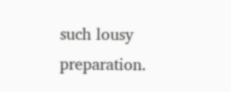such lousy preparation.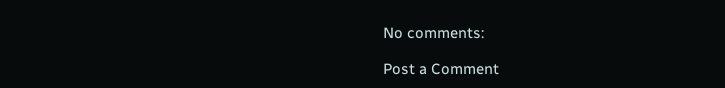No comments:

Post a Comment